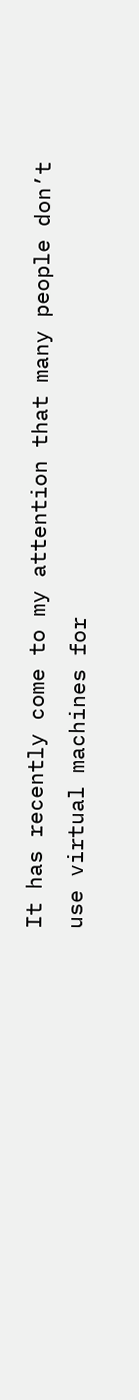It has recently come to my attention that many people don’t use virtual machines for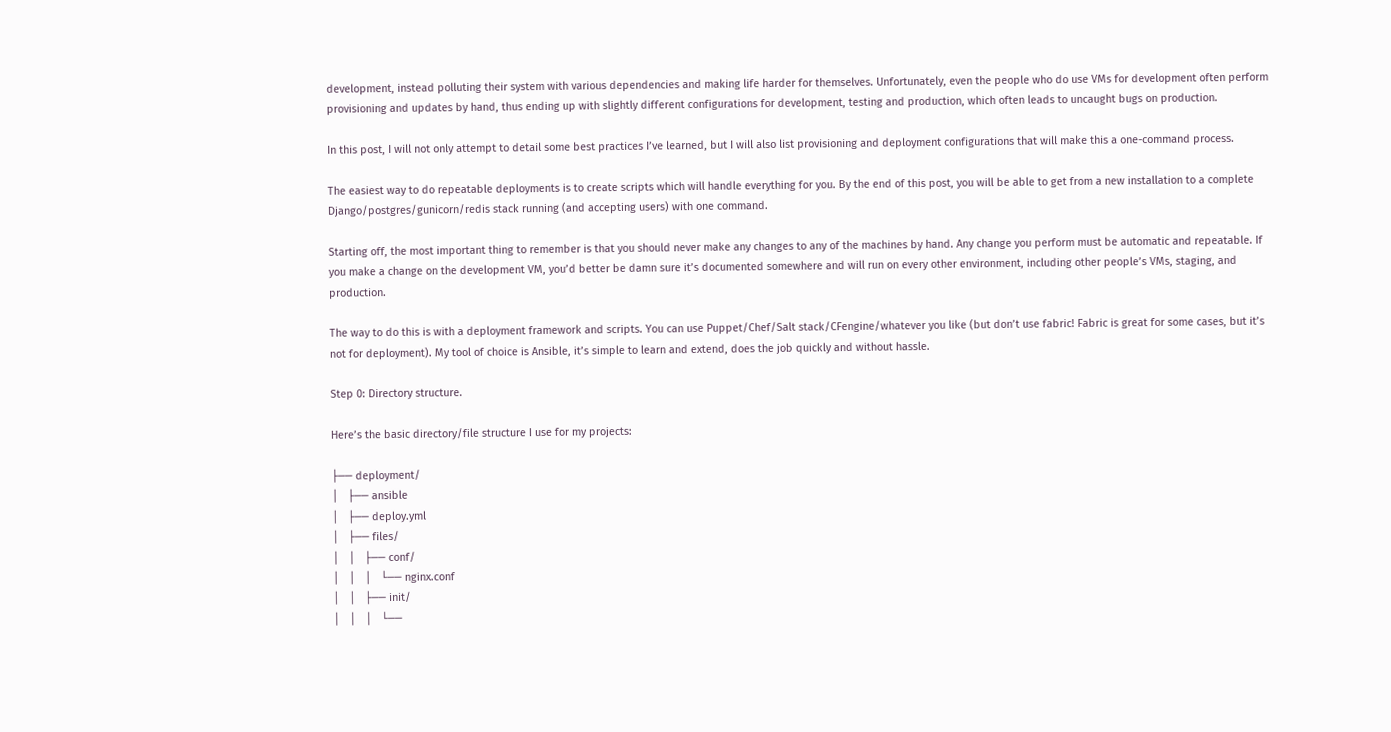development, instead polluting their system with various dependencies and making life harder for themselves. Unfortunately, even the people who do use VMs for development often perform provisioning and updates by hand, thus ending up with slightly different configurations for development, testing and production, which often leads to uncaught bugs on production.

In this post, I will not only attempt to detail some best practices I’ve learned, but I will also list provisioning and deployment configurations that will make this a one-command process.

The easiest way to do repeatable deployments is to create scripts which will handle everything for you. By the end of this post, you will be able to get from a new installation to a complete Django/postgres/gunicorn/redis stack running (and accepting users) with one command.

Starting off, the most important thing to remember is that you should never make any changes to any of the machines by hand. Any change you perform must be automatic and repeatable. If you make a change on the development VM, you’d better be damn sure it’s documented somewhere and will run on every other environment, including other people’s VMs, staging, and production.

The way to do this is with a deployment framework and scripts. You can use Puppet/Chef/Salt stack/CFengine/whatever you like (but don’t use fabric! Fabric is great for some cases, but it’s not for deployment). My tool of choice is Ansible, it’s simple to learn and extend, does the job quickly and without hassle.

Step 0: Directory structure.

Here’s the basic directory/file structure I use for my projects:

├── deployment/
│   ├── ansible
│   ├── deploy.yml
│   ├── files/
│   │   ├── conf/
│   │   │   └── nginx.conf
│   │   ├── init/
│   │   │   └──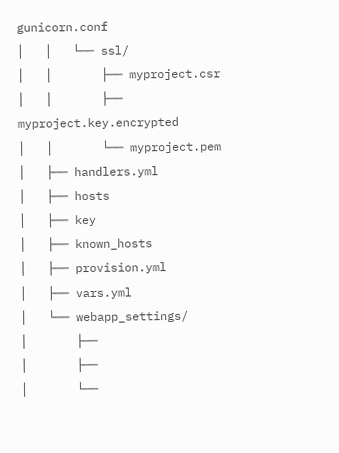gunicorn.conf
│   │   └── ssl/
│   │       ├── myproject.csr
│   │       ├── myproject.key.encrypted
│   │       └── myproject.pem
│   ├── handlers.yml
│   ├── hosts
│   ├── key
│   ├── known_hosts
│   ├── provision.yml
│   ├── vars.yml
│   └── webapp_settings/
│       ├──
│       ├──
│       └──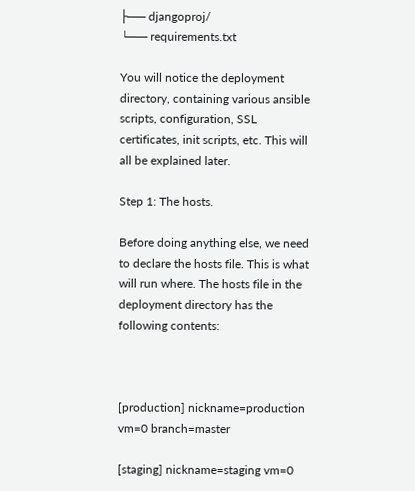├── djangoproj/
└── requirements.txt

You will notice the deployment directory, containing various ansible scripts, configuration, SSL certificates, init scripts, etc. This will all be explained later.

Step 1: The hosts.

Before doing anything else, we need to declare the hosts file. This is what will run where. The hosts file in the deployment directory has the following contents:



[production] nickname=production vm=0 branch=master

[staging] nickname=staging vm=0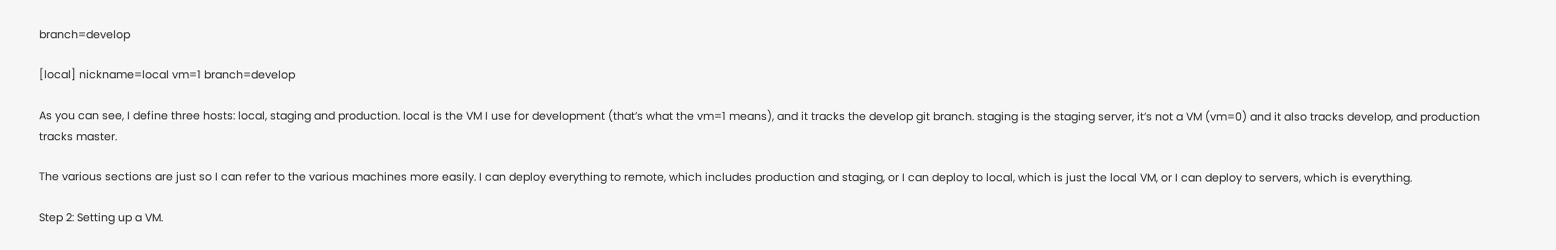branch=develop

[local] nickname=local vm=1 branch=develop

As you can see, I define three hosts: local, staging and production. local is the VM I use for development (that’s what the vm=1 means), and it tracks the develop git branch. staging is the staging server, it’s not a VM (vm=0) and it also tracks develop, and production tracks master.

The various sections are just so I can refer to the various machines more easily. I can deploy everything to remote, which includes production and staging, or I can deploy to local, which is just the local VM, or I can deploy to servers, which is everything.

Step 2: Setting up a VM.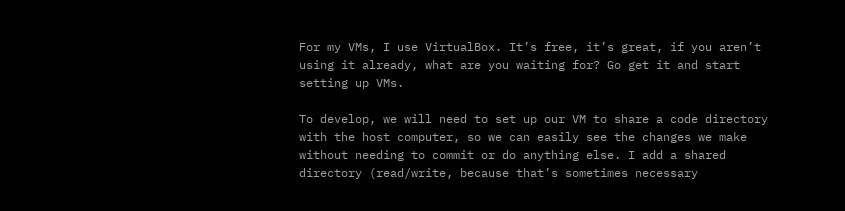For my VMs, I use VirtualBox. It’s free, it’s great, if you aren’t using it already, what are you waiting for? Go get it and start setting up VMs.

To develop, we will need to set up our VM to share a code directory with the host computer, so we can easily see the changes we make without needing to commit or do anything else. I add a shared directory (read/write, because that’s sometimes necessary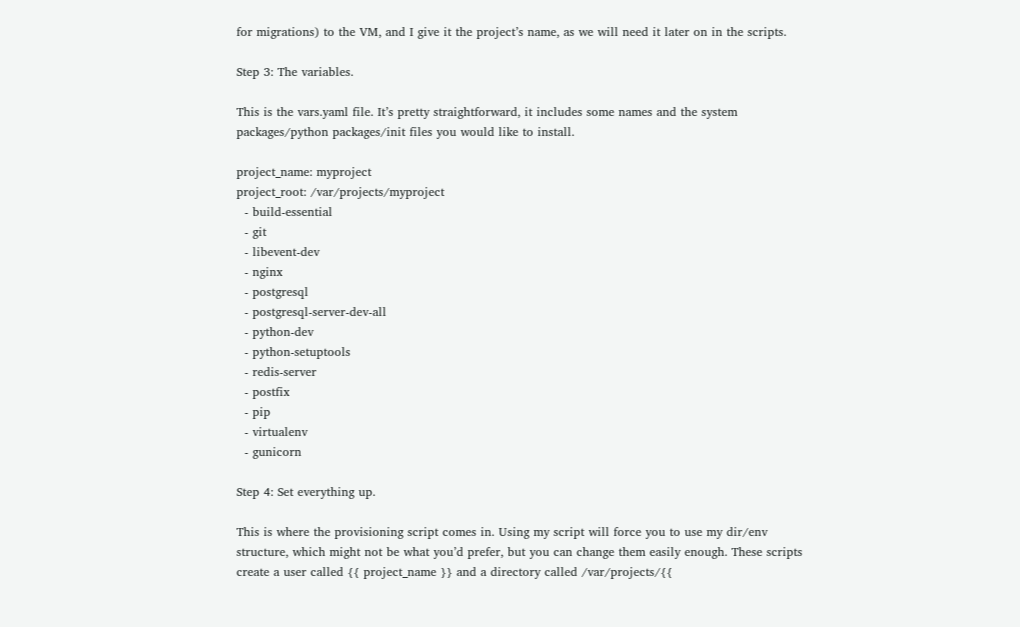for migrations) to the VM, and I give it the project’s name, as we will need it later on in the scripts.

Step 3: The variables.

This is the vars.yaml file. It’s pretty straightforward, it includes some names and the system packages/python packages/init files you would like to install.

project_name: myproject
project_root: /var/projects/myproject
  - build-essential
  - git
  - libevent-dev
  - nginx
  - postgresql
  - postgresql-server-dev-all
  - python-dev
  - python-setuptools
  - redis-server
  - postfix
  - pip
  - virtualenv
  - gunicorn

Step 4: Set everything up.

This is where the provisioning script comes in. Using my script will force you to use my dir/env structure, which might not be what you’d prefer, but you can change them easily enough. These scripts create a user called {{ project_name }} and a directory called /var/projects/{{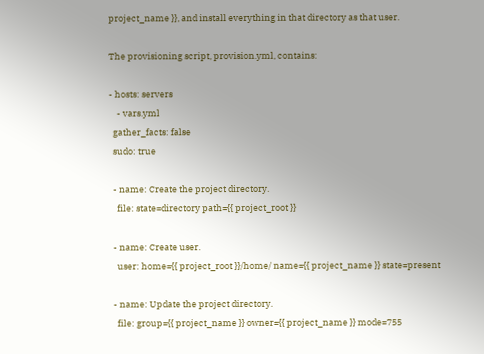project_name }}, and install everything in that directory as that user.

The provisioning script, provision.yml, contains:

- hosts: servers
    - vars.yml
  gather_facts: false
  sudo: true

  - name: Create the project directory.
    file: state=directory path={{ project_root }}

  - name: Create user.
    user: home={{ project_root }}/home/ name={{ project_name }} state=present

  - name: Update the project directory.
    file: group={{ project_name }} owner={{ project_name }} mode=755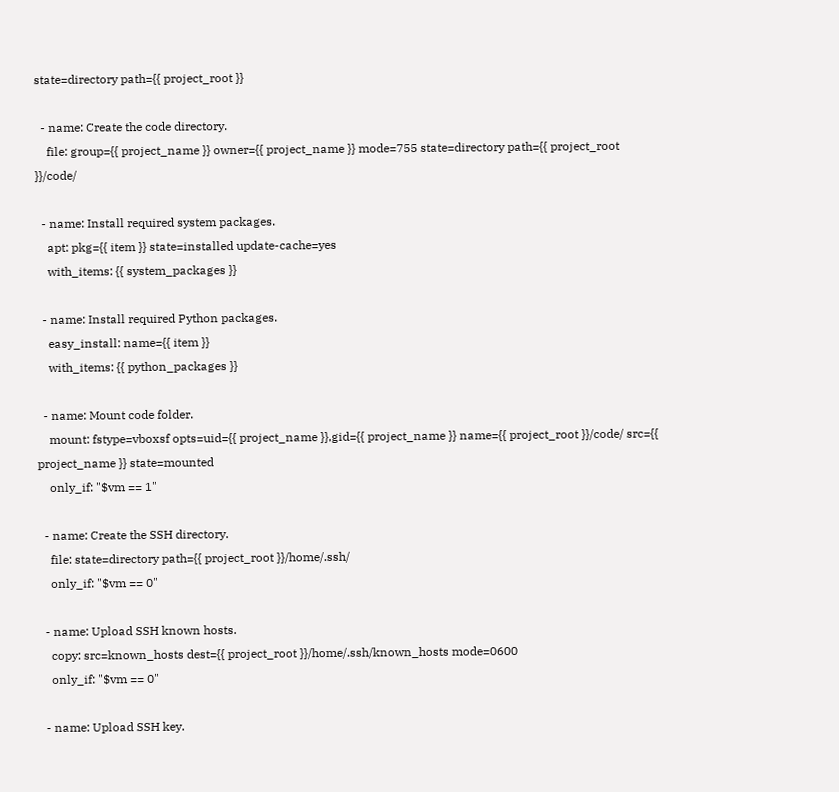state=directory path={{ project_root }}

  - name: Create the code directory.
    file: group={{ project_name }} owner={{ project_name }} mode=755 state=directory path={{ project_root }}/code/

  - name: Install required system packages.
    apt: pkg={{ item }} state=installed update-cache=yes
    with_items: {{ system_packages }}

  - name: Install required Python packages.
    easy_install: name={{ item }}
    with_items: {{ python_packages }}

  - name: Mount code folder.
    mount: fstype=vboxsf opts=uid={{ project_name }},gid={{ project_name }} name={{ project_root }}/code/ src={{ project_name }} state=mounted
    only_if: "$vm == 1"

  - name: Create the SSH directory.
    file: state=directory path={{ project_root }}/home/.ssh/
    only_if: "$vm == 0"

  - name: Upload SSH known hosts.
    copy: src=known_hosts dest={{ project_root }}/home/.ssh/known_hosts mode=0600
    only_if: "$vm == 0"

  - name: Upload SSH key.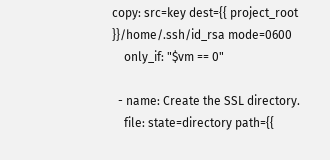copy: src=key dest={{ project_root }}/home/.ssh/id_rsa mode=0600
    only_if: "$vm == 0"

  - name: Create the SSL directory.
    file: state=directory path={{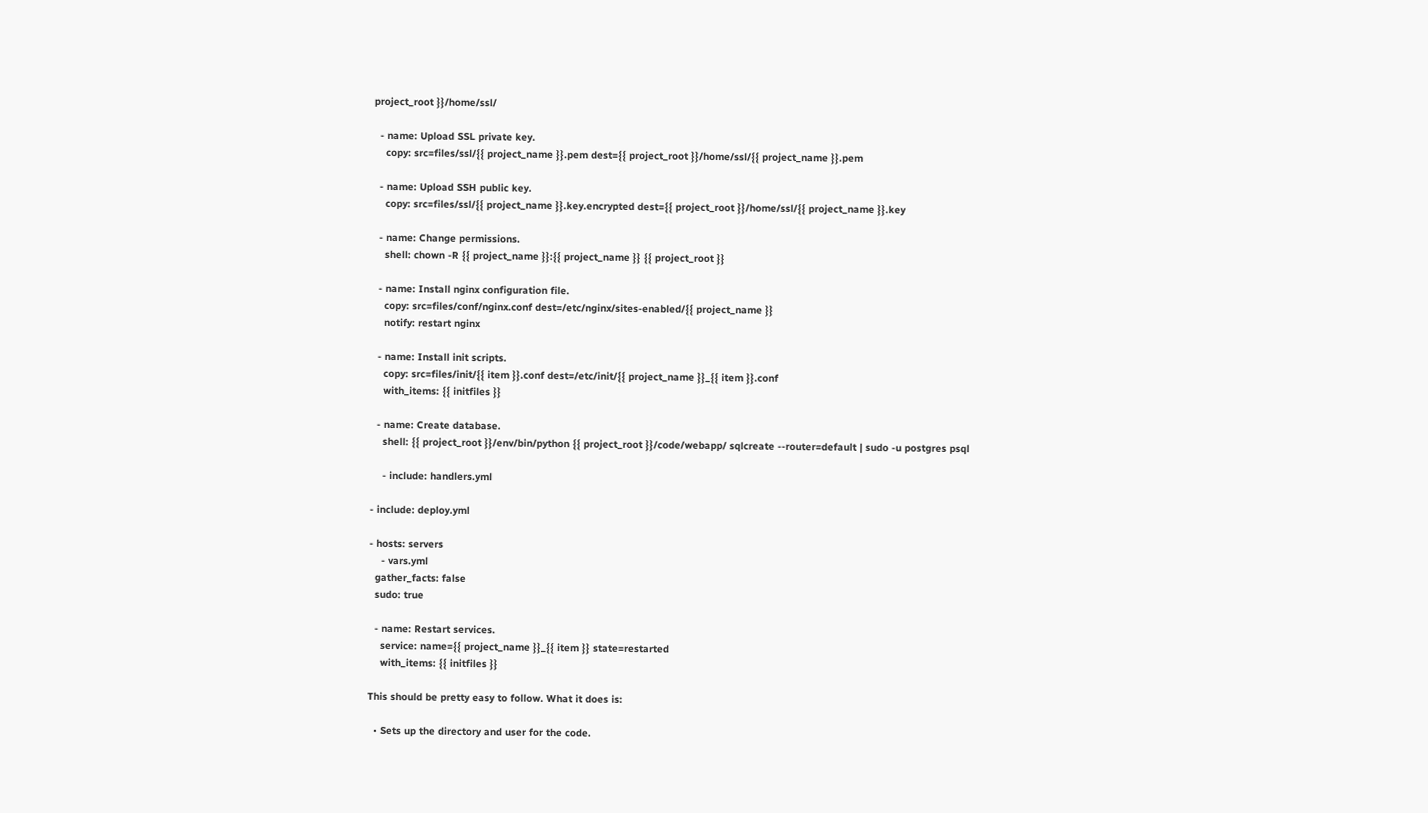project_root }}/home/ssl/

  - name: Upload SSL private key.
    copy: src=files/ssl/{{ project_name }}.pem dest={{ project_root }}/home/ssl/{{ project_name }}.pem

  - name: Upload SSH public key.
    copy: src=files/ssl/{{ project_name }}.key.encrypted dest={{ project_root }}/home/ssl/{{ project_name }}.key

  - name: Change permissions.
    shell: chown -R {{ project_name }}:{{ project_name }} {{ project_root }}

  - name: Install nginx configuration file.
    copy: src=files/conf/nginx.conf dest=/etc/nginx/sites-enabled/{{ project_name }}
    notify: restart nginx

  - name: Install init scripts.
    copy: src=files/init/{{ item }}.conf dest=/etc/init/{{ project_name }}_{{ item }}.conf
    with_items: {{ initfiles }}

  - name: Create database.
    shell: {{ project_root }}/env/bin/python {{ project_root }}/code/webapp/ sqlcreate --router=default | sudo -u postgres psql

    - include: handlers.yml

- include: deploy.yml

- hosts: servers
    - vars.yml
  gather_facts: false
  sudo: true

  - name: Restart services.
    service: name={{ project_name }}_{{ item }} state=restarted
    with_items: {{ initfiles }}

This should be pretty easy to follow. What it does is:

  • Sets up the directory and user for the code.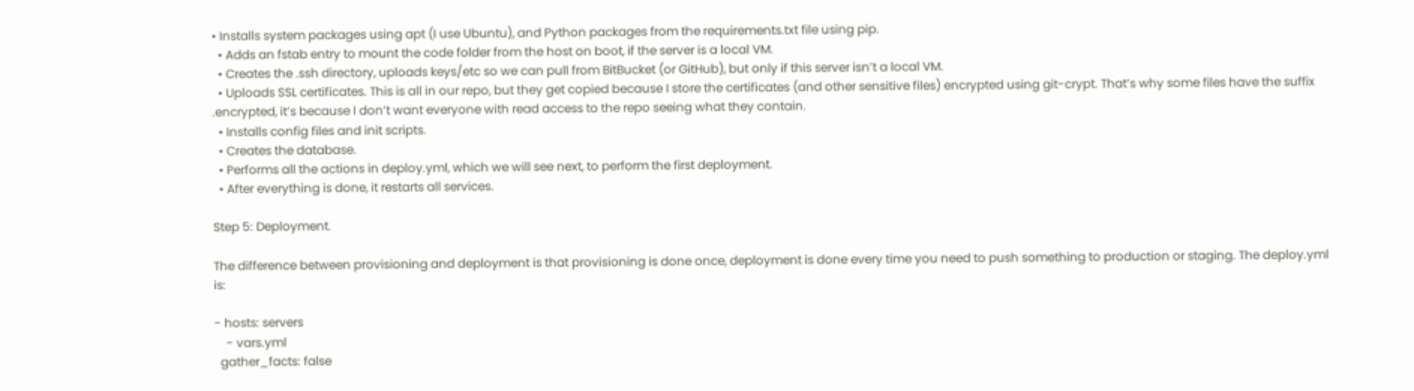• Installs system packages using apt (I use Ubuntu), and Python packages from the requirements.txt file using pip.
  • Adds an fstab entry to mount the code folder from the host on boot, if the server is a local VM.
  • Creates the .ssh directory, uploads keys/etc so we can pull from BitBucket (or GitHub), but only if this server isn’t a local VM.
  • Uploads SSL certificates. This is all in our repo, but they get copied because I store the certificates (and other sensitive files) encrypted using git-crypt. That’s why some files have the suffix .encrypted, it’s because I don’t want everyone with read access to the repo seeing what they contain.
  • Installs config files and init scripts.
  • Creates the database.
  • Performs all the actions in deploy.yml, which we will see next, to perform the first deployment.
  • After everything is done, it restarts all services.

Step 5: Deployment.

The difference between provisioning and deployment is that provisioning is done once, deployment is done every time you need to push something to production or staging. The deploy.yml is:

- hosts: servers
    - vars.yml
  gather_facts: false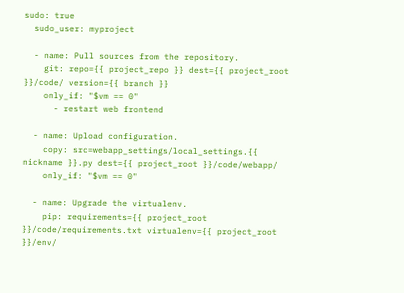sudo: true
  sudo_user: myproject

  - name: Pull sources from the repository.
    git: repo={{ project_repo }} dest={{ project_root }}/code/ version={{ branch }}
    only_if: "$vm == 0"
      - restart web frontend

  - name: Upload configuration.
    copy: src=webapp_settings/local_settings.{{ nickname }}.py dest={{ project_root }}/code/webapp/
    only_if: "$vm == 0"

  - name: Upgrade the virtualenv.
    pip: requirements={{ project_root }}/code/requirements.txt virtualenv={{ project_root }}/env/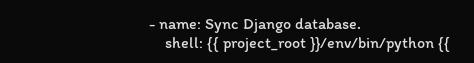- name: Sync Django database.
    shell: {{ project_root }}/env/bin/python {{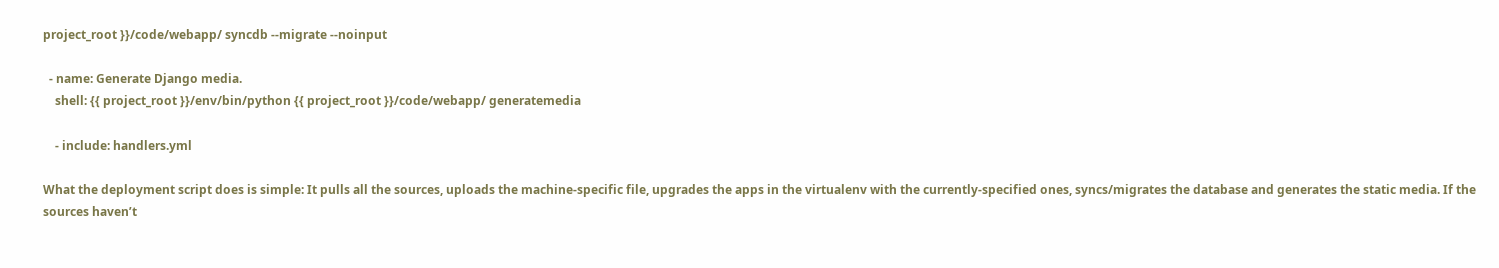project_root }}/code/webapp/ syncdb --migrate --noinput

  - name: Generate Django media.
    shell: {{ project_root }}/env/bin/python {{ project_root }}/code/webapp/ generatemedia

    - include: handlers.yml

What the deployment script does is simple: It pulls all the sources, uploads the machine-specific file, upgrades the apps in the virtualenv with the currently-specified ones, syncs/migrates the database and generates the static media. If the sources haven’t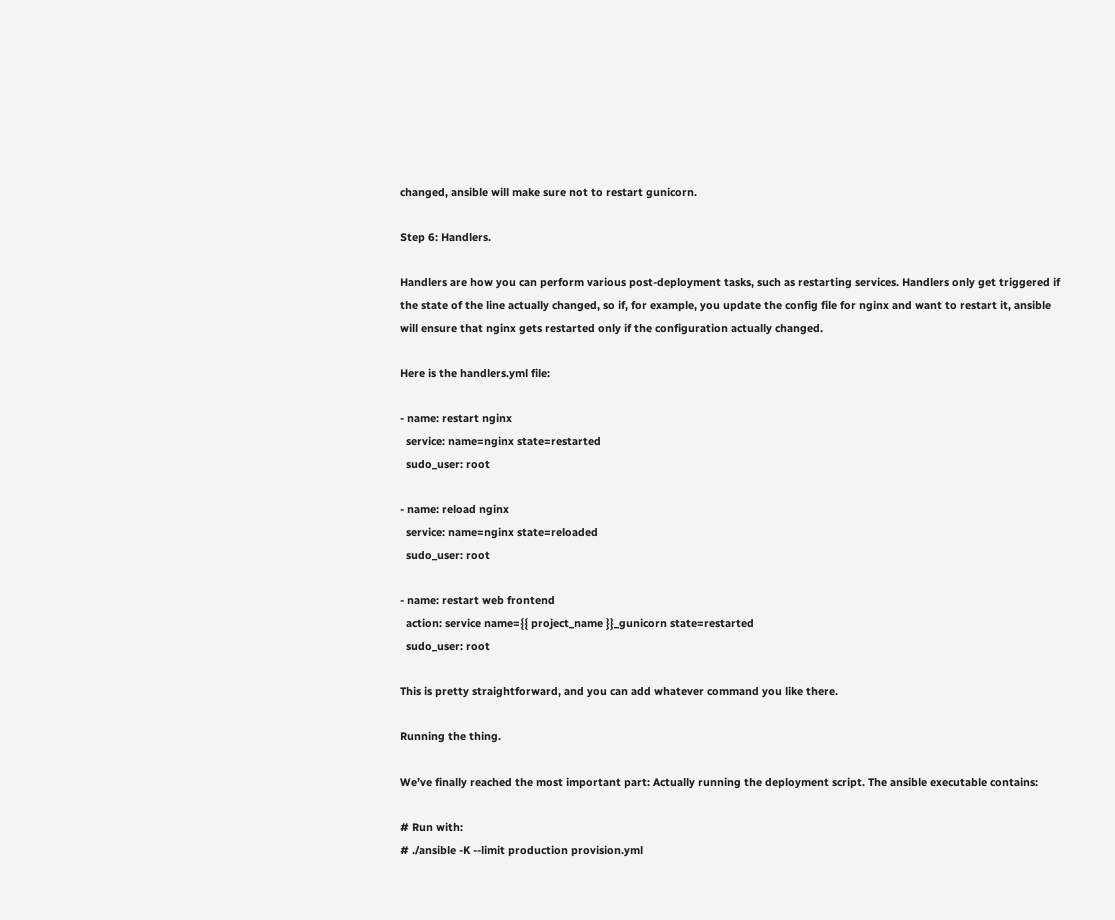changed, ansible will make sure not to restart gunicorn.

Step 6: Handlers.

Handlers are how you can perform various post-deployment tasks, such as restarting services. Handlers only get triggered if the state of the line actually changed, so if, for example, you update the config file for nginx and want to restart it, ansible will ensure that nginx gets restarted only if the configuration actually changed.

Here is the handlers.yml file:

- name: restart nginx
  service: name=nginx state=restarted
  sudo_user: root

- name: reload nginx
  service: name=nginx state=reloaded
  sudo_user: root

- name: restart web frontend
  action: service name={{ project_name }}_gunicorn state=restarted
  sudo_user: root

This is pretty straightforward, and you can add whatever command you like there.

Running the thing.

We’ve finally reached the most important part: Actually running the deployment script. The ansible executable contains:

# Run with:
# ./ansible -K --limit production provision.yml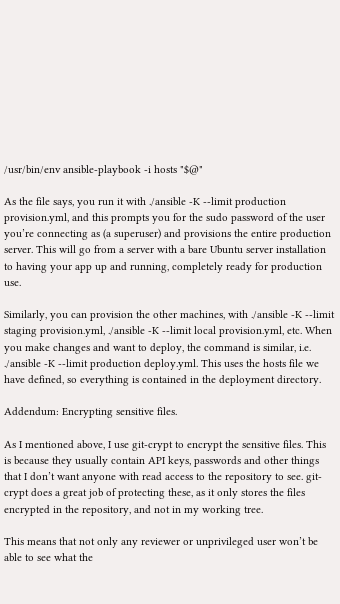/usr/bin/env ansible-playbook -i hosts "$@"

As the file says, you run it with ./ansible -K --limit production provision.yml, and this prompts you for the sudo password of the user you’re connecting as (a superuser) and provisions the entire production server. This will go from a server with a bare Ubuntu server installation to having your app up and running, completely ready for production use.

Similarly, you can provision the other machines, with ./ansible -K --limit staging provision.yml, ./ansible -K --limit local provision.yml, etc. When you make changes and want to deploy, the command is similar, i.e. ./ansible -K --limit production deploy.yml. This uses the hosts file we have defined, so everything is contained in the deployment directory.

Addendum: Encrypting sensitive files.

As I mentioned above, I use git-crypt to encrypt the sensitive files. This is because they usually contain API keys, passwords and other things that I don’t want anyone with read access to the repository to see. git-crypt does a great job of protecting these, as it only stores the files encrypted in the repository, and not in my working tree.

This means that not only any reviewer or unprivileged user won’t be able to see what the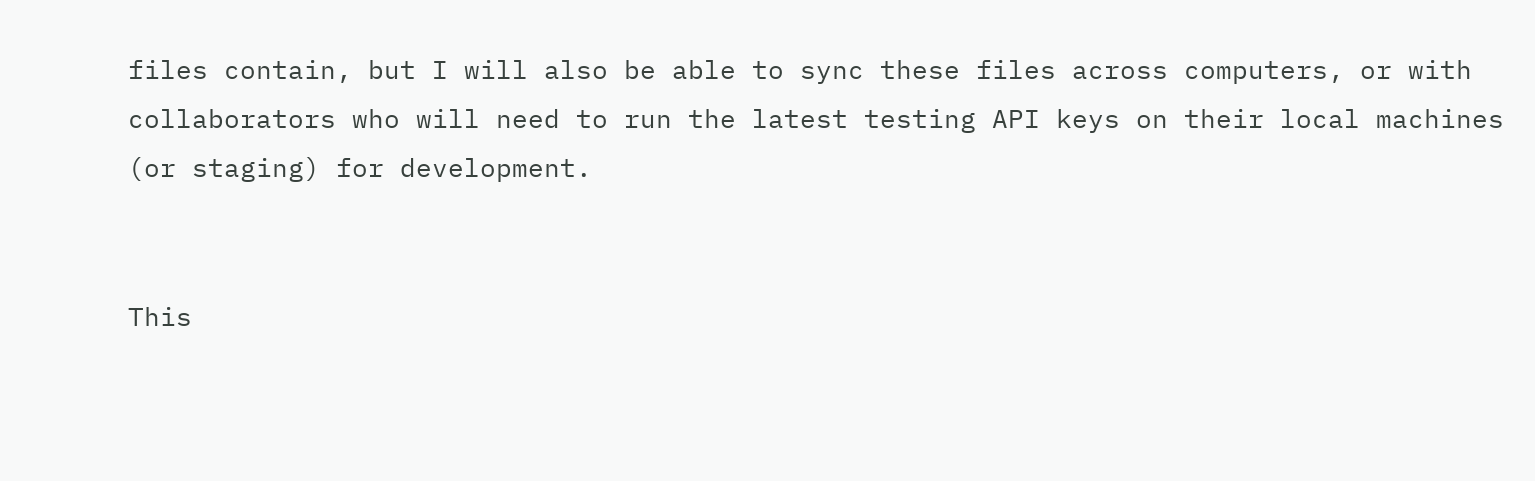files contain, but I will also be able to sync these files across computers, or with collaborators who will need to run the latest testing API keys on their local machines (or staging) for development.


This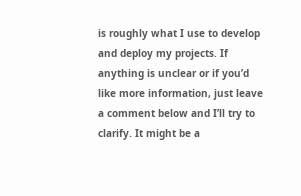is roughly what I use to develop and deploy my projects. If anything is unclear or if you’d like more information, just leave a comment below and I’ll try to clarify. It might be a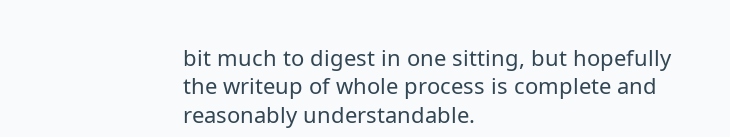bit much to digest in one sitting, but hopefully the writeup of whole process is complete and reasonably understandable.